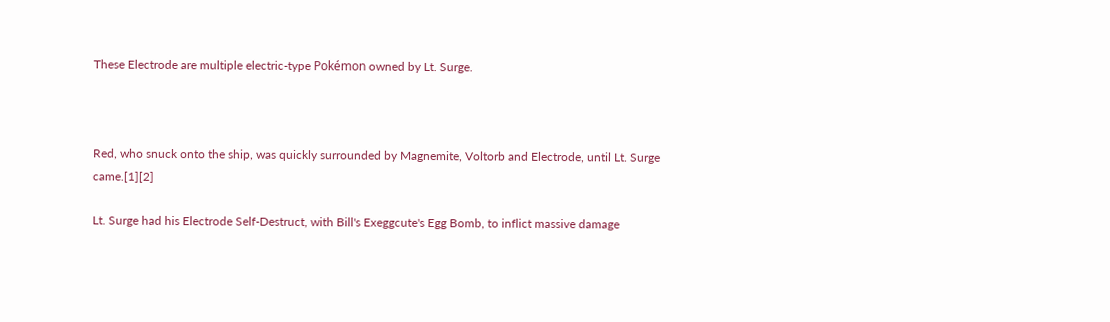These Electrode are multiple electric-type Pokémon owned by Lt. Surge.



Red, who snuck onto the ship, was quickly surrounded by Magnemite, Voltorb and Electrode, until Lt. Surge came.[1][2]

Lt. Surge had his Electrode Self-Destruct, with Bill's Exeggcute's Egg Bomb, to inflict massive damage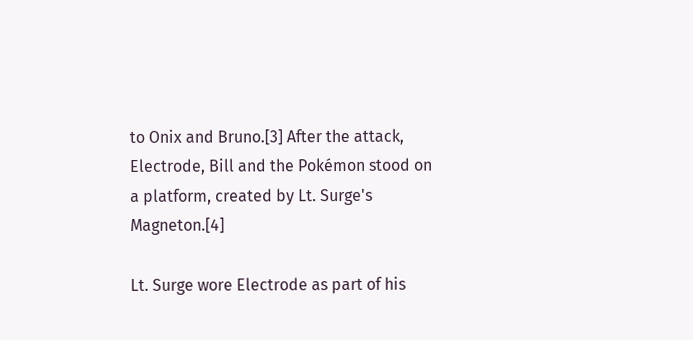to Onix and Bruno.[3] After the attack, Electrode, Bill and the Pokémon stood on a platform, created by Lt. Surge's Magneton.[4]

Lt. Surge wore Electrode as part of his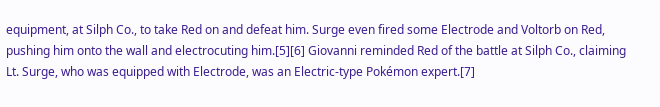equipment, at Silph Co., to take Red on and defeat him. Surge even fired some Electrode and Voltorb on Red, pushing him onto the wall and electrocuting him.[5][6] Giovanni reminded Red of the battle at Silph Co., claiming Lt. Surge, who was equipped with Electrode, was an Electric-type Pokémon expert.[7]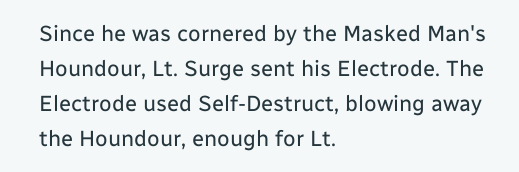Since he was cornered by the Masked Man's Houndour, Lt. Surge sent his Electrode. The Electrode used Self-Destruct, blowing away the Houndour, enough for Lt.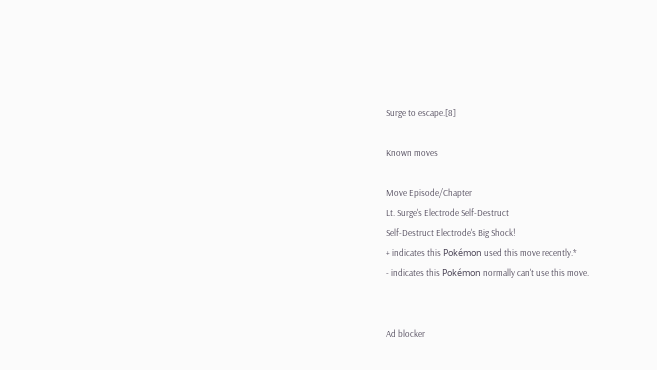Surge to escape.[8]

Known moves

Move Episode/Chapter
Lt. Surge's Electrode Self-Destruct
Self-Destruct Electrode's Big Shock!
+ indicates this Pokémon used this move recently.*
- indicates this Pokémon normally can't use this move.


Ad blocker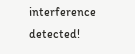interference detected!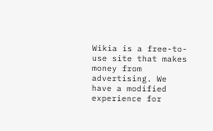Wikia is a free-to-use site that makes money from advertising. We have a modified experience for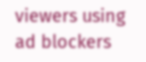viewers using ad blockers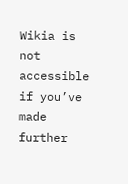Wikia is not accessible if you’ve made further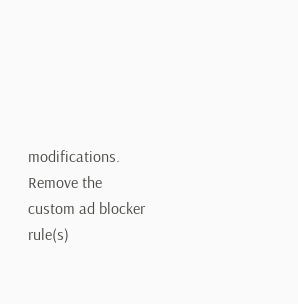modifications. Remove the custom ad blocker rule(s)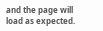and the page will load as expected.